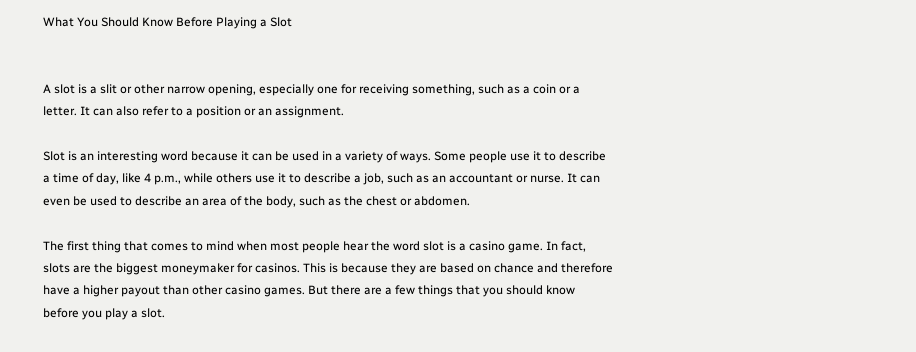What You Should Know Before Playing a Slot


A slot is a slit or other narrow opening, especially one for receiving something, such as a coin or a letter. It can also refer to a position or an assignment.

Slot is an interesting word because it can be used in a variety of ways. Some people use it to describe a time of day, like 4 p.m., while others use it to describe a job, such as an accountant or nurse. It can even be used to describe an area of the body, such as the chest or abdomen.

The first thing that comes to mind when most people hear the word slot is a casino game. In fact, slots are the biggest moneymaker for casinos. This is because they are based on chance and therefore have a higher payout than other casino games. But there are a few things that you should know before you play a slot.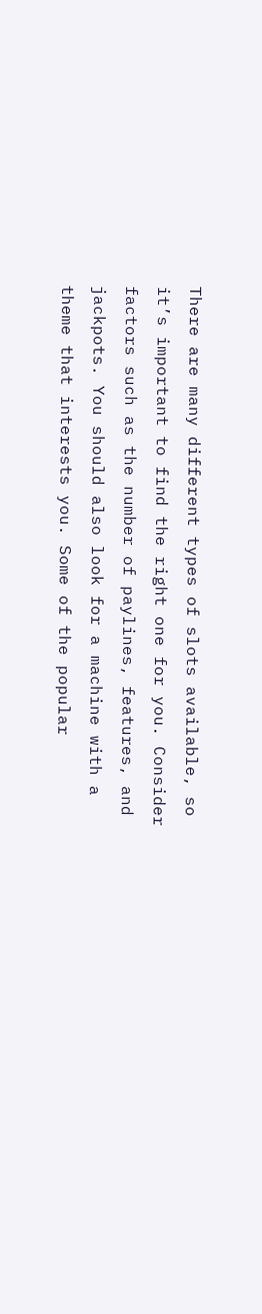There are many different types of slots available, so it’s important to find the right one for you. Consider factors such as the number of paylines, features, and jackpots. You should also look for a machine with a theme that interests you. Some of the popular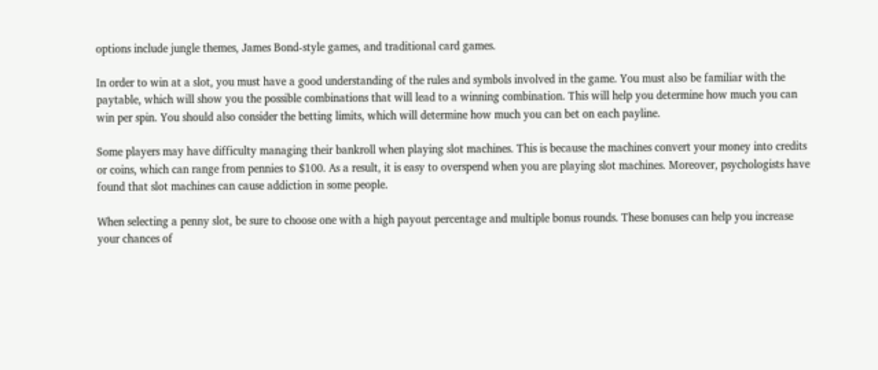options include jungle themes, James Bond-style games, and traditional card games.

In order to win at a slot, you must have a good understanding of the rules and symbols involved in the game. You must also be familiar with the paytable, which will show you the possible combinations that will lead to a winning combination. This will help you determine how much you can win per spin. You should also consider the betting limits, which will determine how much you can bet on each payline.

Some players may have difficulty managing their bankroll when playing slot machines. This is because the machines convert your money into credits or coins, which can range from pennies to $100. As a result, it is easy to overspend when you are playing slot machines. Moreover, psychologists have found that slot machines can cause addiction in some people.

When selecting a penny slot, be sure to choose one with a high payout percentage and multiple bonus rounds. These bonuses can help you increase your chances of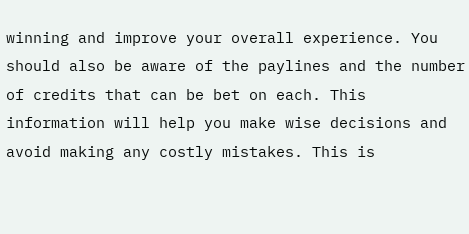winning and improve your overall experience. You should also be aware of the paylines and the number of credits that can be bet on each. This information will help you make wise decisions and avoid making any costly mistakes. This is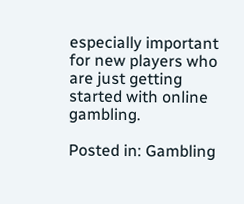especially important for new players who are just getting started with online gambling.

Posted in: Gambling